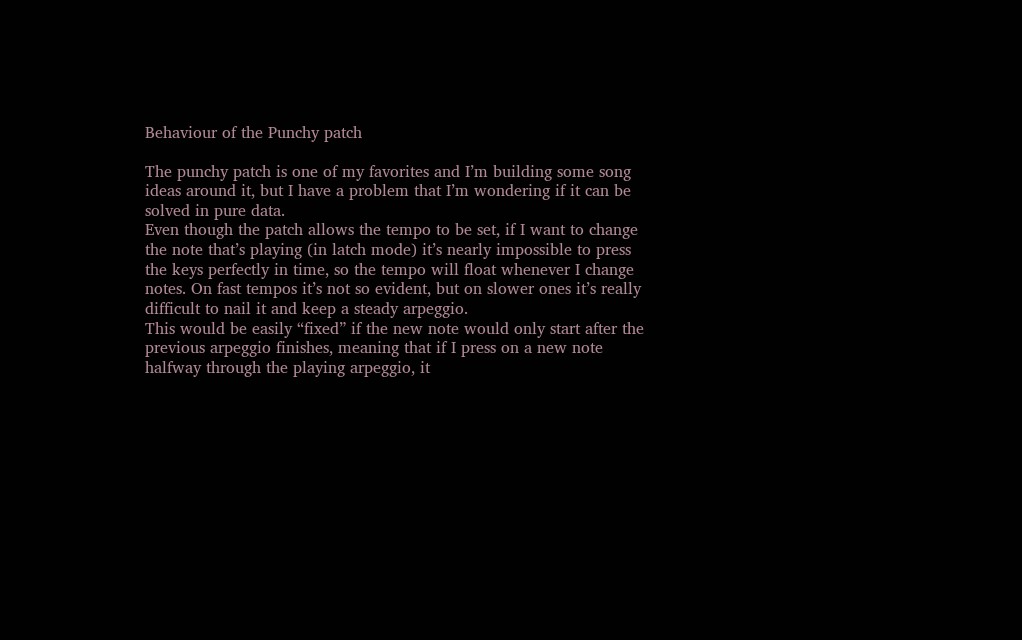Behaviour of the Punchy patch

The punchy patch is one of my favorites and I’m building some song ideas around it, but I have a problem that I’m wondering if it can be solved in pure data.
Even though the patch allows the tempo to be set, if I want to change the note that’s playing (in latch mode) it’s nearly impossible to press the keys perfectly in time, so the tempo will float whenever I change notes. On fast tempos it’s not so evident, but on slower ones it’s really difficult to nail it and keep a steady arpeggio.
This would be easily “fixed” if the new note would only start after the previous arpeggio finishes, meaning that if I press on a new note halfway through the playing arpeggio, it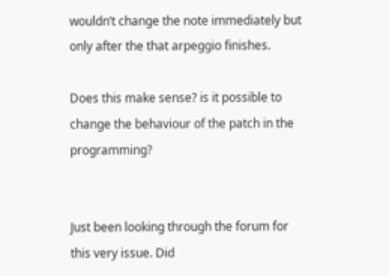wouldn’t change the note immediately but only after the that arpeggio finishes.

Does this make sense? is it possible to change the behaviour of the patch in the programming?


Just been looking through the forum for this very issue. Did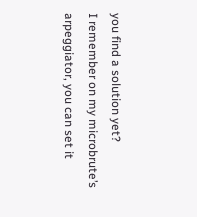you find a solution yet?
I remember on my microbrute’s arpeggiator, you can set it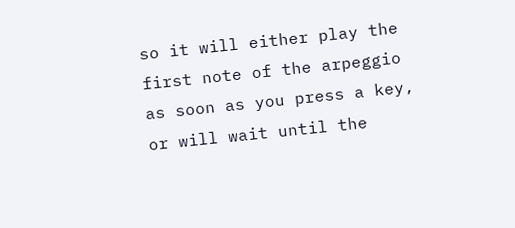so it will either play the first note of the arpeggio as soon as you press a key, or will wait until the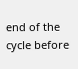end of the cycle before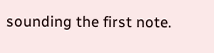sounding the first note.